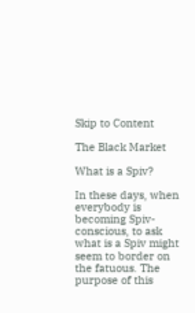Skip to Content

The Black Market

What is a Spiv?

In these days, when everybody is becoming Spiv-conscious, to ask what is a Spiv might seem to border on the fatuous. The purpose of this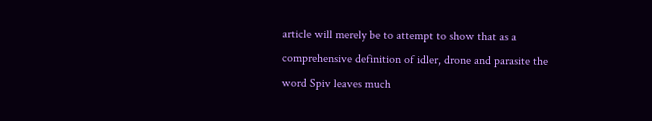article will merely be to attempt to show that as a comprehensive definition of idler, drone and parasite the word Spiv leaves much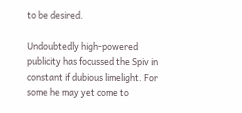to be desired.

Undoubtedly high-powered publicity has focussed the Spiv in constant if dubious limelight. For some he may yet come to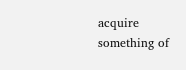acquire something of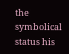the symbolical status his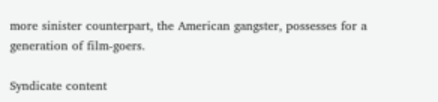more sinister counterpart, the American gangster, possesses for a generation of film-goers.

Syndicate content